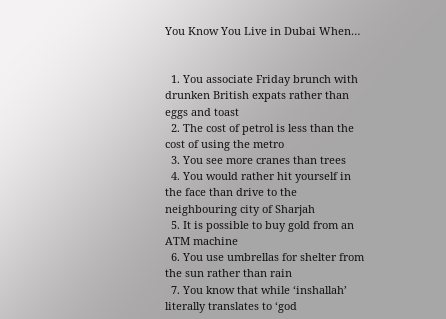You Know You Live in Dubai When…


  1. You associate Friday brunch with drunken British expats rather than eggs and toast
  2. The cost of petrol is less than the cost of using the metro
  3. You see more cranes than trees
  4. You would rather hit yourself in the face than drive to the neighbouring city of Sharjah
  5. It is possible to buy gold from an ATM machine
  6. You use umbrellas for shelter from the sun rather than rain
  7. You know that while ‘inshallah’ literally translates to ‘god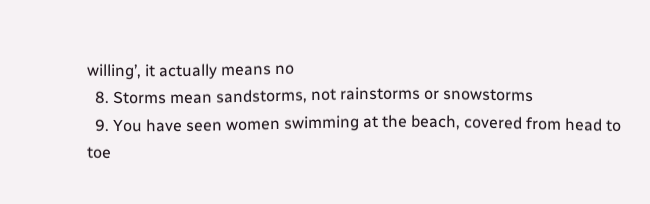willing’, it actually means no
  8. Storms mean sandstorms, not rainstorms or snowstorms
  9. You have seen women swimming at the beach, covered from head to toe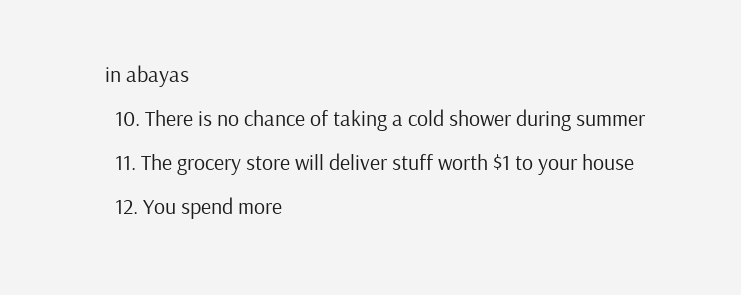in abayas
  10. There is no chance of taking a cold shower during summer
  11. The grocery store will deliver stuff worth $1 to your house
  12. You spend more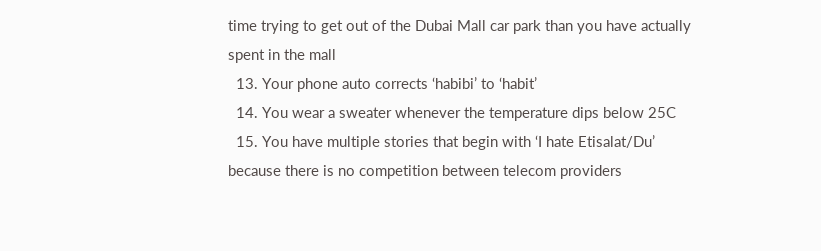time trying to get out of the Dubai Mall car park than you have actually spent in the mall
  13. Your phone auto corrects ‘habibi’ to ‘habit’
  14. You wear a sweater whenever the temperature dips below 25C
  15. You have multiple stories that begin with ‘I hate Etisalat/Du’ because there is no competition between telecom providers